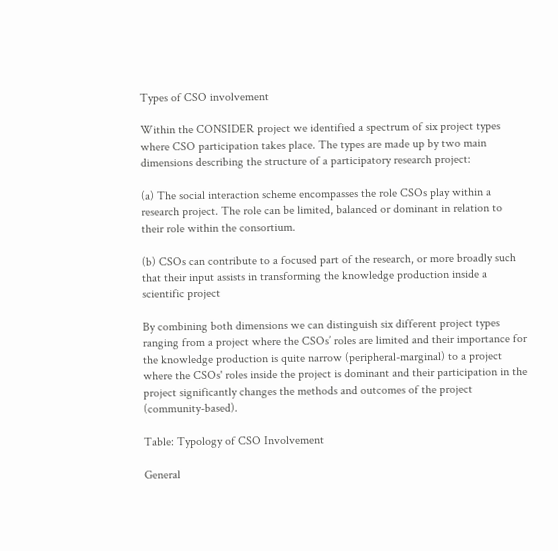Types of CSO involvement

Within the CONSIDER project we identified a spectrum of six project types where CSO participation takes place. The types are made up by two main dimensions describing the structure of a participatory research project:

(a) The social interaction scheme encompasses the role CSOs play within a research project. The role can be limited, balanced or dominant in relation to their role within the consortium.

(b) CSOs can contribute to a focused part of the research, or more broadly such that their input assists in transforming the knowledge production inside a scientific project

By combining both dimensions we can distinguish six different project types ranging from a project where the CSOs’ roles are limited and their importance for the knowledge production is quite narrow (peripheral-marginal) to a project where the CSOs' roles inside the project is dominant and their participation in the project significantly changes the methods and outcomes of the project (community-based).

Table: Typology of CSO Involvement

General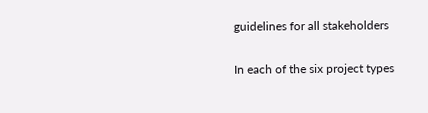guidelines for all stakeholders

In each of the six project types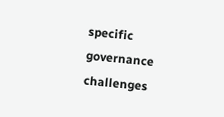specific governance challenges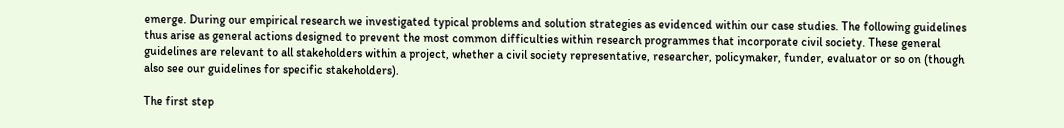emerge. During our empirical research we investigated typical problems and solution strategies as evidenced within our case studies. The following guidelines thus arise as general actions designed to prevent the most common difficulties within research programmes that incorporate civil society. These general guidelines are relevant to all stakeholders within a project, whether a civil society representative, researcher, policymaker, funder, evaluator or so on (though also see our guidelines for specific stakeholders).

The first step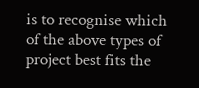is to recognise which of the above types of project best fits the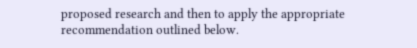proposed research and then to apply the appropriate recommendation outlined below.